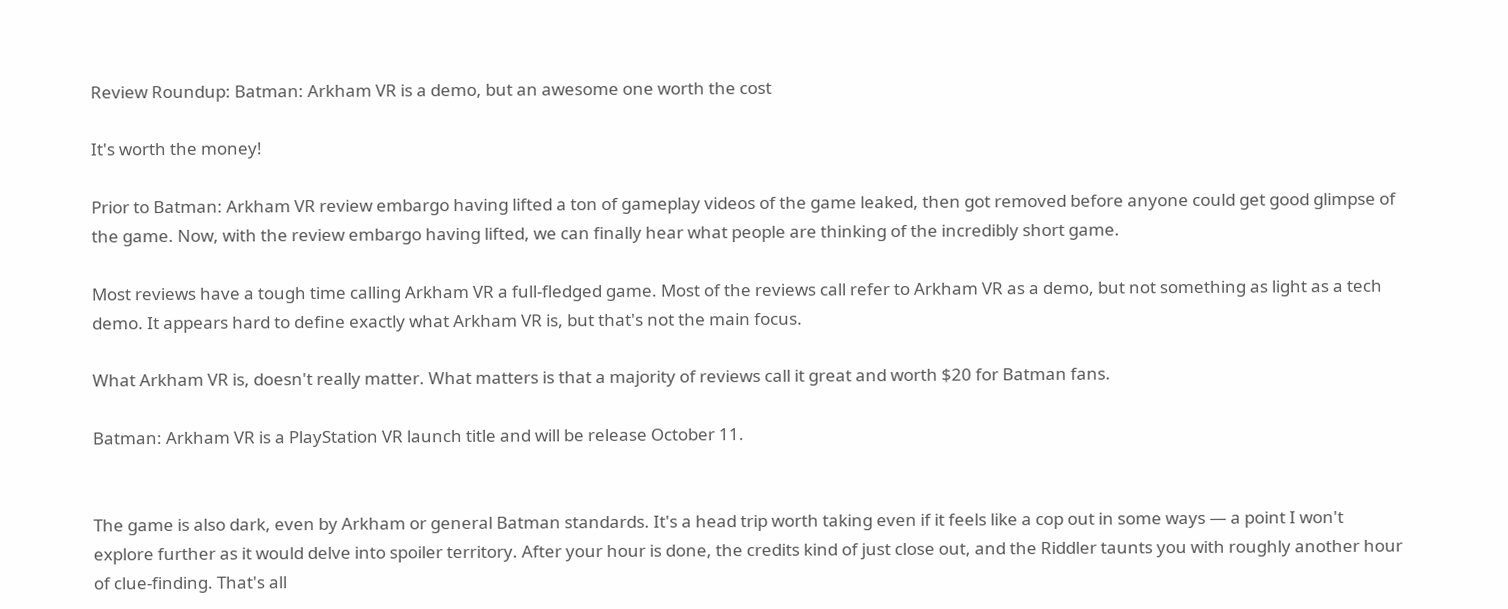Review Roundup: Batman: Arkham VR is a demo, but an awesome one worth the cost

It's worth the money!

Prior to Batman: Arkham VR review embargo having lifted a ton of gameplay videos of the game leaked, then got removed before anyone could get good glimpse of the game. Now, with the review embargo having lifted, we can finally hear what people are thinking of the incredibly short game.

Most reviews have a tough time calling Arkham VR a full-fledged game. Most of the reviews call refer to Arkham VR as a demo, but not something as light as a tech demo. It appears hard to define exactly what Arkham VR is, but that's not the main focus.

What Arkham VR is, doesn't really matter. What matters is that a majority of reviews call it great and worth $20 for Batman fans.

Batman: Arkham VR is a PlayStation VR launch title and will be release October 11.


The game is also dark, even by Arkham or general Batman standards. It's a head trip worth taking even if it feels like a cop out in some ways — a point I won't explore further as it would delve into spoiler territory. After your hour is done, the credits kind of just close out, and the Riddler taunts you with roughly another hour of clue-finding. That's all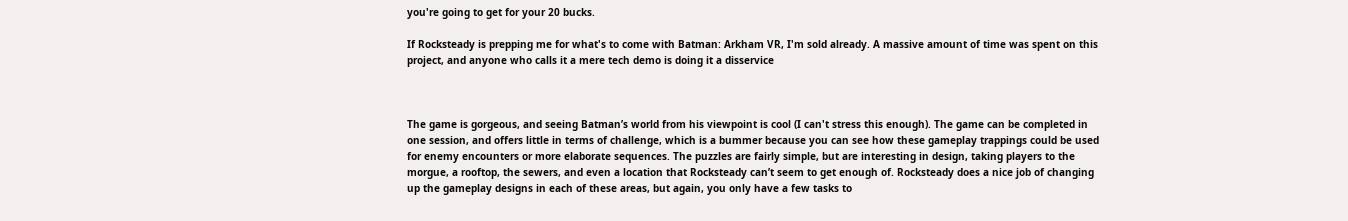you're going to get for your 20 bucks.

If Rocksteady is prepping me for what's to come with Batman: Arkham VR, I'm sold already. A massive amount of time was spent on this project, and anyone who calls it a mere tech demo is doing it a disservice



The game is gorgeous, and seeing Batman’s world from his viewpoint is cool (I can't stress this enough). The game can be completed in one session, and offers little in terms of challenge, which is a bummer because you can see how these gameplay trappings could be used for enemy encounters or more elaborate sequences. The puzzles are fairly simple, but are interesting in design, taking players to the morgue, a rooftop, the sewers, and even a location that Rocksteady can’t seem to get enough of. Rocksteady does a nice job of changing up the gameplay designs in each of these areas, but again, you only have a few tasks to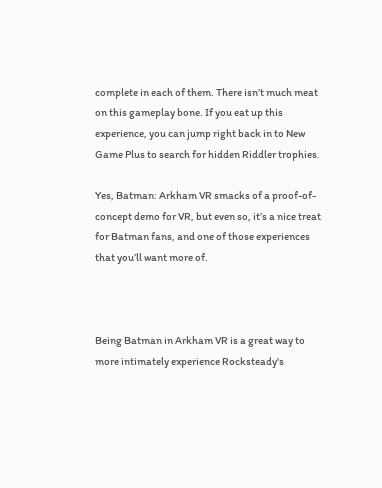complete in each of them. There isn’t much meat on this gameplay bone. If you eat up this experience, you can jump right back in to New Game Plus to search for hidden Riddler trophies.

Yes, Batman: Arkham VR smacks of a proof-of-concept demo for VR, but even so, it’s a nice treat for Batman fans, and one of those experiences that you’ll want more of.



Being Batman in Arkham VR is a great way to more intimately experience Rocksteady's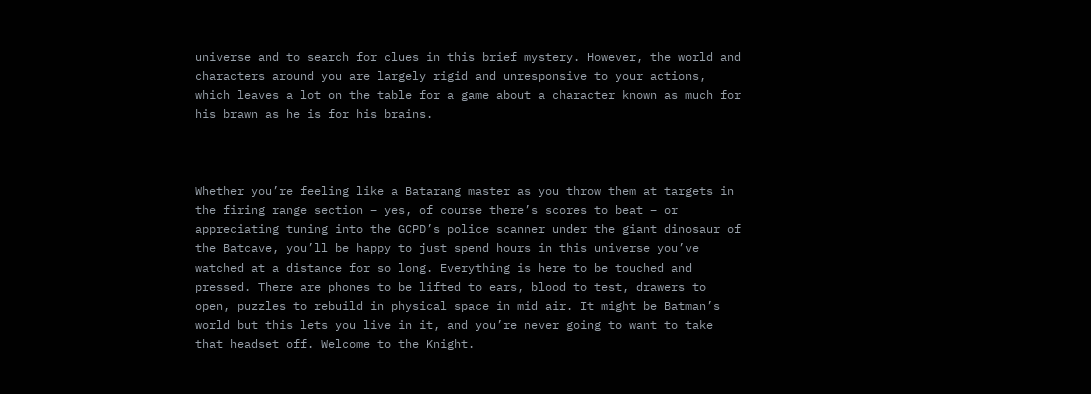universe and to search for clues in this brief mystery. However, the world and characters around you are largely rigid and unresponsive to your actions, which leaves a lot on the table for a game about a character known as much for his brawn as he is for his brains.



Whether you’re feeling like a Batarang master as you throw them at targets in the firing range section – yes, of course there’s scores to beat – or appreciating tuning into the GCPD’s police scanner under the giant dinosaur of the Batcave, you’ll be happy to just spend hours in this universe you’ve watched at a distance for so long. Everything is here to be touched and pressed. There are phones to be lifted to ears, blood to test, drawers to open, puzzles to rebuild in physical space in mid air. It might be Batman’s world but this lets you live in it, and you’re never going to want to take that headset off. Welcome to the Knight.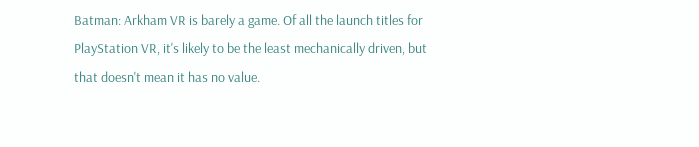Batman: Arkham VR is barely a game. Of all the launch titles for PlayStation VR, it's likely to be the least mechanically driven, but that doesn't mean it has no value.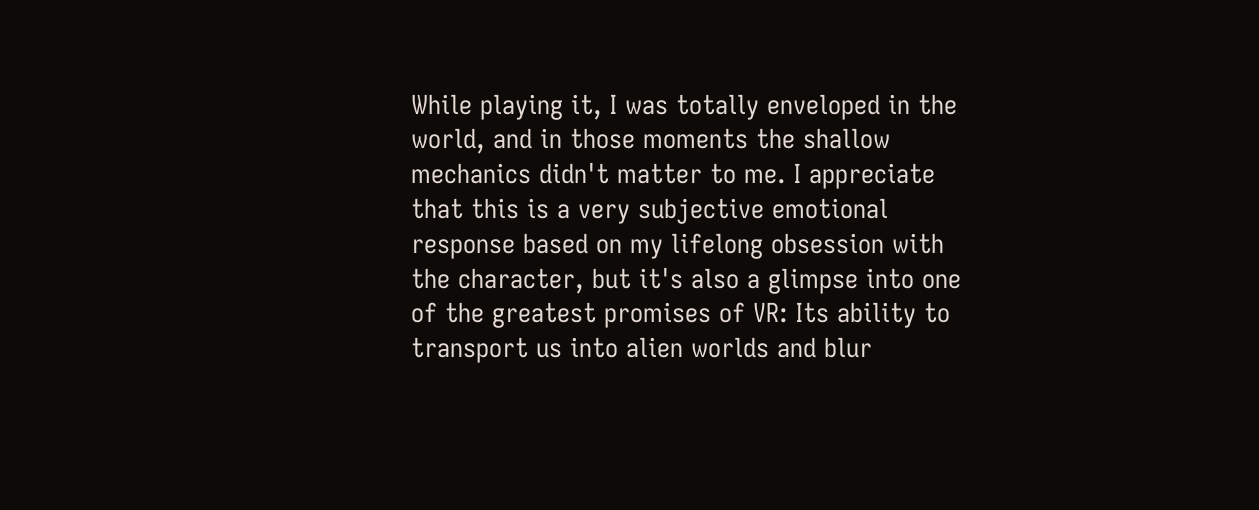While playing it, I was totally enveloped in the world, and in those moments the shallow mechanics didn't matter to me. I appreciate that this is a very subjective emotional response based on my lifelong obsession with the character, but it's also a glimpse into one of the greatest promises of VR: Its ability to transport us into alien worlds and blur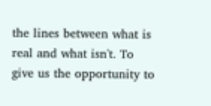the lines between what is real and what isn't. To give us the opportunity to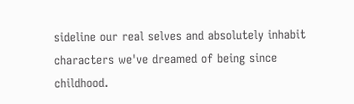sideline our real selves and absolutely inhabit characters we've dreamed of being since childhood.